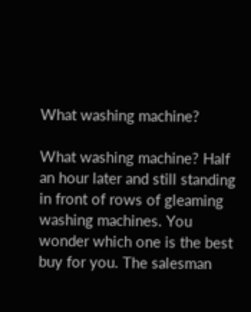What washing machine?

What washing machine? Half an hour later and still standing in front of rows of gleaming washing machines. You wonder which one is the best buy for you. The salesman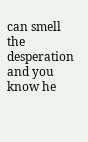can smell the desperation and you know he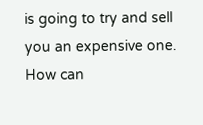is going to try and sell you an expensive one. How can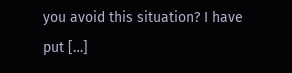you avoid this situation? I have put […]